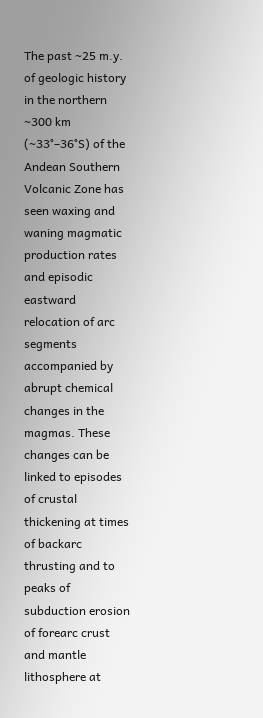The past ∼25 m.y. of geologic history in the northern ∼300 km (∼33°–36°S) of the Andean Southern Volcanic Zone has seen waxing and waning magmatic production rates and episodic eastward relocation of arc segments accompanied by abrupt chemical changes in the magmas. These changes can be linked to episodes of crustal thickening at times of backarc thrusting and to peaks of subduction erosion of forearc crust and mantle lithosphere at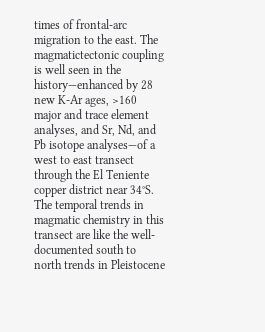times of frontal-arc migration to the east. The magmatictectonic coupling is well seen in the history—enhanced by 28 new K-Ar ages, >160 major and trace element analyses, and Sr, Nd, and Pb isotope analyses—of a west to east transect through the El Teniente copper district near 34°S. The temporal trends in magmatic chemistry in this transect are like the well-documented south to north trends in Pleistocene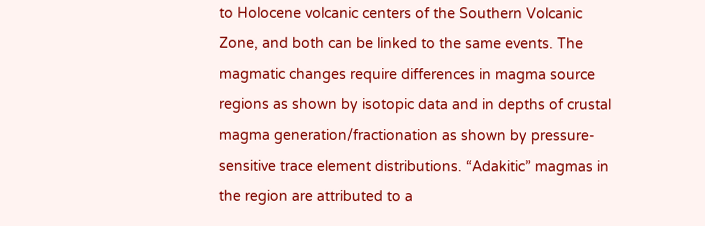to Holocene volcanic centers of the Southern Volcanic Zone, and both can be linked to the same events. The magmatic changes require differences in magma source regions as shown by isotopic data and in depths of crustal magma generation/fractionation as shown by pressure-sensitive trace element distributions. “Adakitic” magmas in the region are attributed to a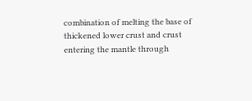combination of melting the base of thickened lower crust and crust entering the mantle through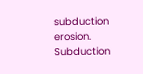subduction erosion. Subduction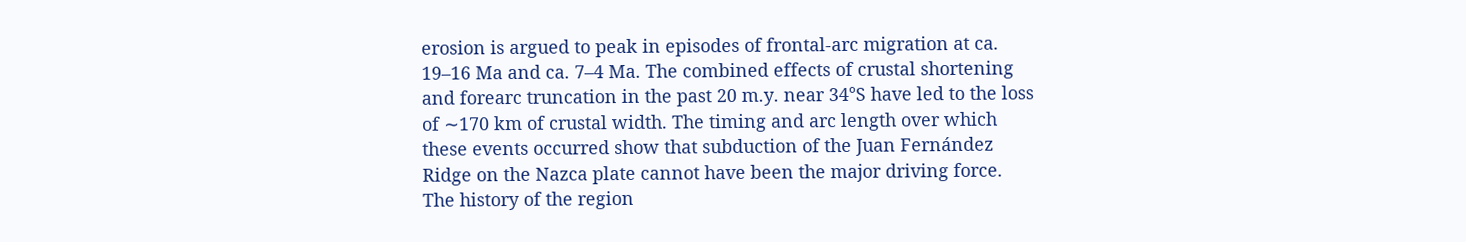erosion is argued to peak in episodes of frontal-arc migration at ca. 19–16 Ma and ca. 7–4 Ma. The combined effects of crustal shortening and forearc truncation in the past 20 m.y. near 34°S have led to the loss of ∼170 km of crustal width. The timing and arc length over which these events occurred show that subduction of the Juan Fernández Ridge on the Nazca plate cannot have been the major driving force. The history of the region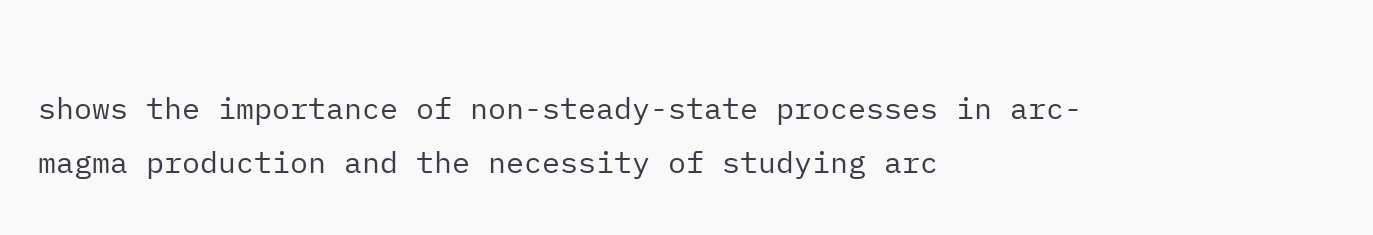shows the importance of non-steady-state processes in arc-magma production and the necessity of studying arc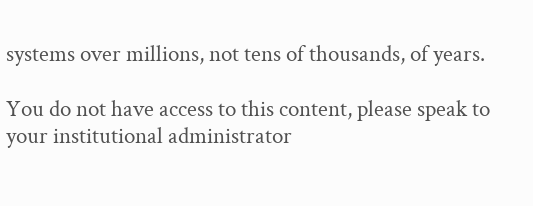systems over millions, not tens of thousands, of years.

You do not have access to this content, please speak to your institutional administrator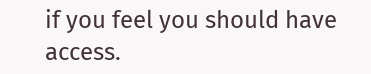if you feel you should have access.